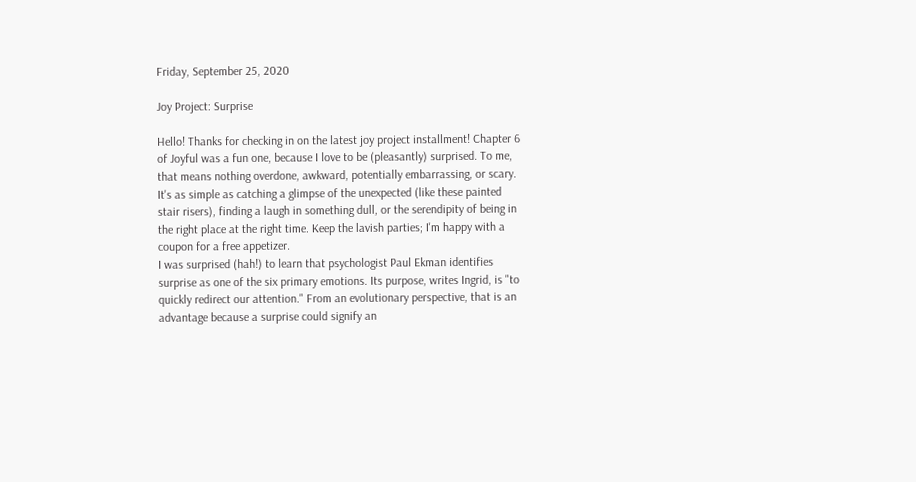Friday, September 25, 2020

Joy Project: Surprise

Hello! Thanks for checking in on the latest joy project installment! Chapter 6 of Joyful was a fun one, because I love to be (pleasantly) surprised. To me, that means nothing overdone, awkward, potentially embarrassing, or scary. It's as simple as catching a glimpse of the unexpected (like these painted stair risers), finding a laugh in something dull, or the serendipity of being in the right place at the right time. Keep the lavish parties; I'm happy with a coupon for a free appetizer.
I was surprised (hah!) to learn that psychologist Paul Ekman identifies surprise as one of the six primary emotions. Its purpose, writes Ingrid, is "to quickly redirect our attention." From an evolutionary perspective, that is an advantage because a surprise could signify an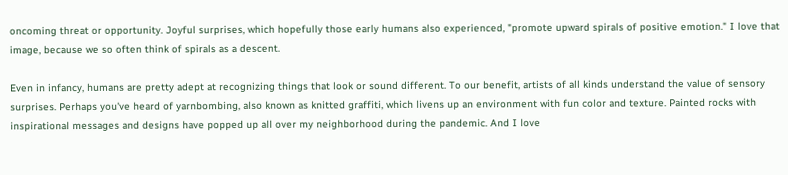oncoming threat or opportunity. Joyful surprises, which hopefully those early humans also experienced, "promote upward spirals of positive emotion." I love that image, because we so often think of spirals as a descent.

Even in infancy, humans are pretty adept at recognizing things that look or sound different. To our benefit, artists of all kinds understand the value of sensory surprises. Perhaps you've heard of yarnbombing, also known as knitted graffiti, which livens up an environment with fun color and texture. Painted rocks with inspirational messages and designs have popped up all over my neighborhood during the pandemic. And I love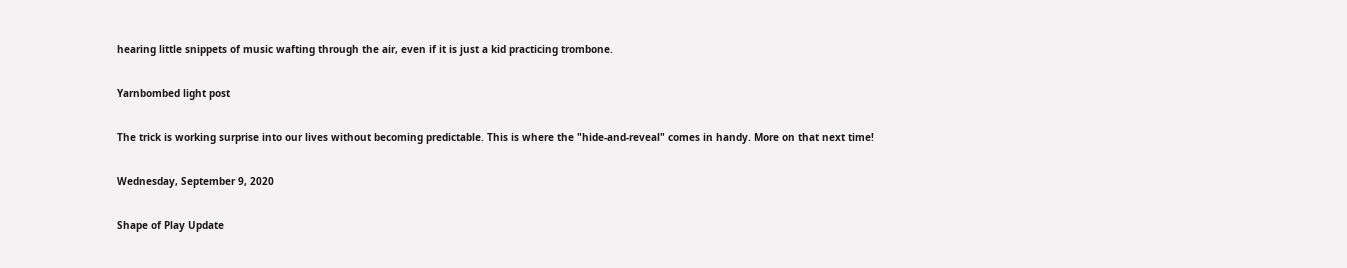hearing little snippets of music wafting through the air, even if it is just a kid practicing trombone.

Yarnbombed light post

The trick is working surprise into our lives without becoming predictable. This is where the "hide-and-reveal" comes in handy. More on that next time!

Wednesday, September 9, 2020

Shape of Play Update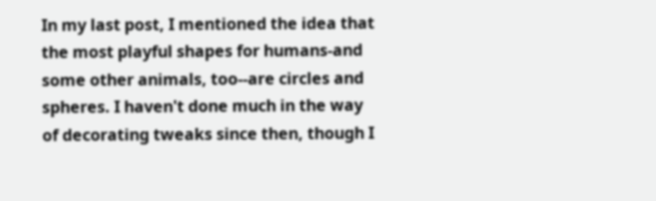In my last post, I mentioned the idea that the most playful shapes for humans-and some other animals, too--are circles and spheres. I haven't done much in the way of decorating tweaks since then, though I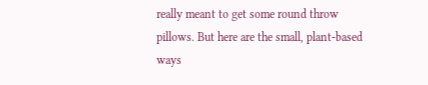really meant to get some round throw pillows. But here are the small, plant-based ways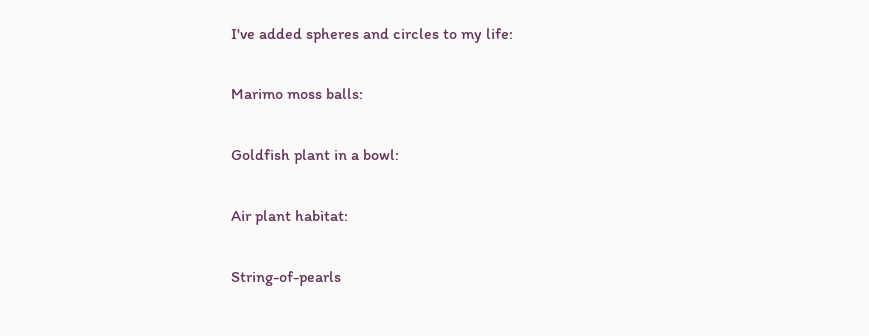I've added spheres and circles to my life:

Marimo moss balls:

Goldfish plant in a bowl:

Air plant habitat:

String-of-pearls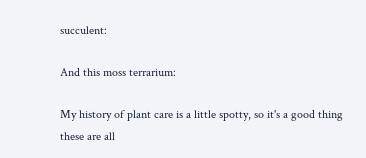succulent:

And this moss terrarium:

My history of plant care is a little spotty, so it's a good thing these are all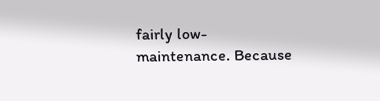fairly low-maintenance. Because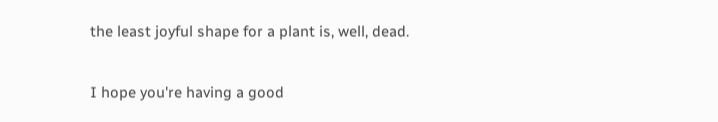the least joyful shape for a plant is, well, dead.

I hope you're having a good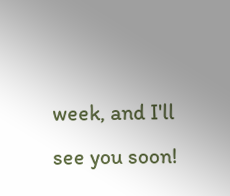week, and I'll see you soon!